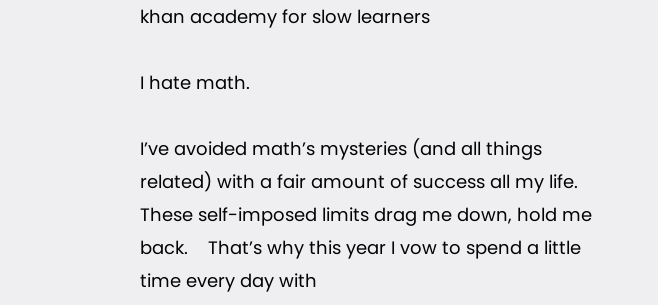khan academy for slow learners

I hate math.

I’ve avoided math’s mysteries (and all things related) with a fair amount of success all my life.  These self-imposed limits drag me down, hold me back.    That’s why this year I vow to spend a little time every day with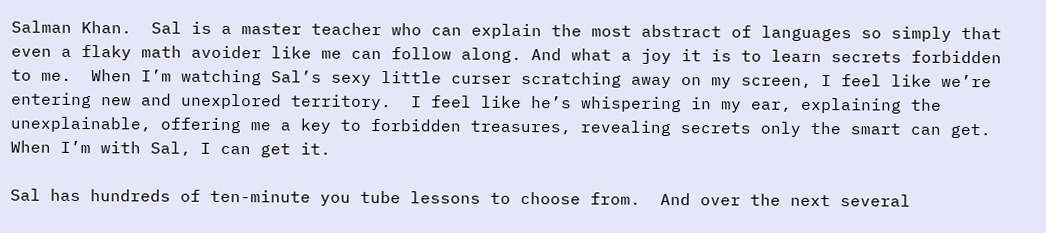Salman Khan.  Sal is a master teacher who can explain the most abstract of languages so simply that even a flaky math avoider like me can follow along. And what a joy it is to learn secrets forbidden to me.  When I’m watching Sal’s sexy little curser scratching away on my screen, I feel like we’re entering new and unexplored territory.  I feel like he’s whispering in my ear, explaining the unexplainable, offering me a key to forbidden treasures, revealing secrets only the smart can get. When I’m with Sal, I can get it.

Sal has hundreds of ten-minute you tube lessons to choose from.  And over the next several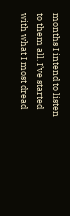months I intend to listen to them all. I’ve started with what I most dread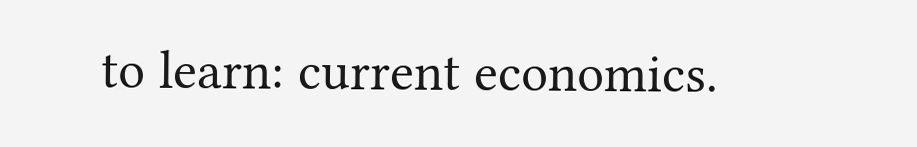to learn: current economics.